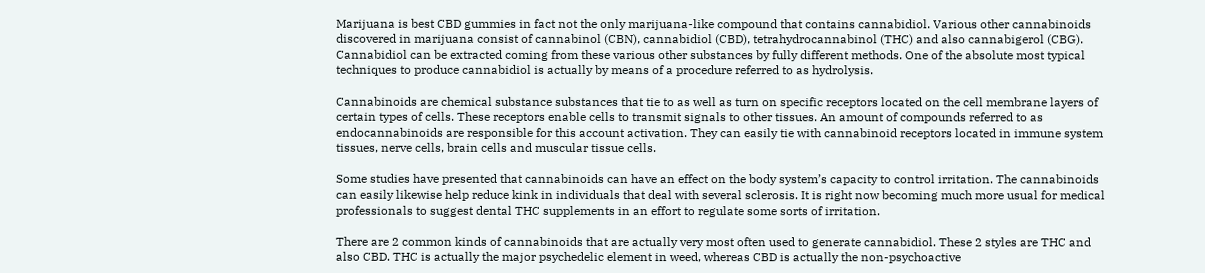Marijuana is best CBD gummies in fact not the only marijuana-like compound that contains cannabidiol. Various other cannabinoids discovered in marijuana consist of cannabinol (CBN), cannabidiol (CBD), tetrahydrocannabinol (THC) and also cannabigerol (CBG). Cannabidiol can be extracted coming from these various other substances by fully different methods. One of the absolute most typical techniques to produce cannabidiol is actually by means of a procedure referred to as hydrolysis.

Cannabinoids are chemical substance substances that tie to as well as turn on specific receptors located on the cell membrane layers of certain types of cells. These receptors enable cells to transmit signals to other tissues. An amount of compounds referred to as endocannabinoids are responsible for this account activation. They can easily tie with cannabinoid receptors located in immune system tissues, nerve cells, brain cells and muscular tissue cells.

Some studies have presented that cannabinoids can have an effect on the body system’s capacity to control irritation. The cannabinoids can easily likewise help reduce kink in individuals that deal with several sclerosis. It is right now becoming much more usual for medical professionals to suggest dental THC supplements in an effort to regulate some sorts of irritation.

There are 2 common kinds of cannabinoids that are actually very most often used to generate cannabidiol. These 2 styles are THC and also CBD. THC is actually the major psychedelic element in weed, whereas CBD is actually the non-psychoactive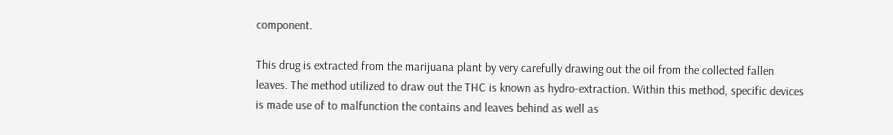component.

This drug is extracted from the marijuana plant by very carefully drawing out the oil from the collected fallen leaves. The method utilized to draw out the THC is known as hydro-extraction. Within this method, specific devices is made use of to malfunction the contains and leaves behind as well as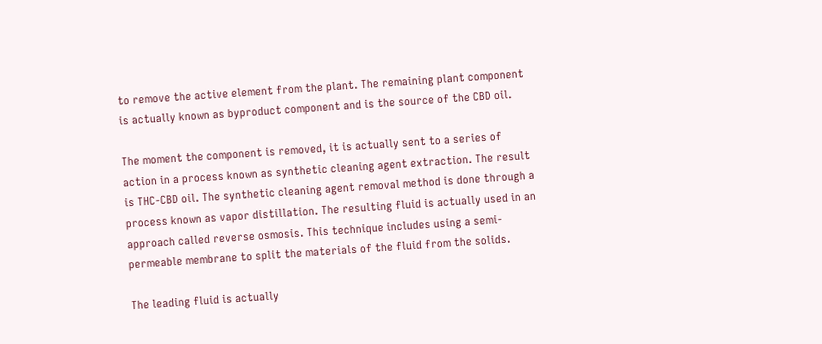to remove the active element from the plant. The remaining plant component is actually known as byproduct component and is the source of the CBD oil.

The moment the component is removed, it is actually sent to a series of action in a process known as synthetic cleaning agent extraction. The result is THC-CBD oil. The synthetic cleaning agent removal method is done through a process known as vapor distillation. The resulting fluid is actually used in an approach called reverse osmosis. This technique includes using a semi-permeable membrane to split the materials of the fluid from the solids.

The leading fluid is actually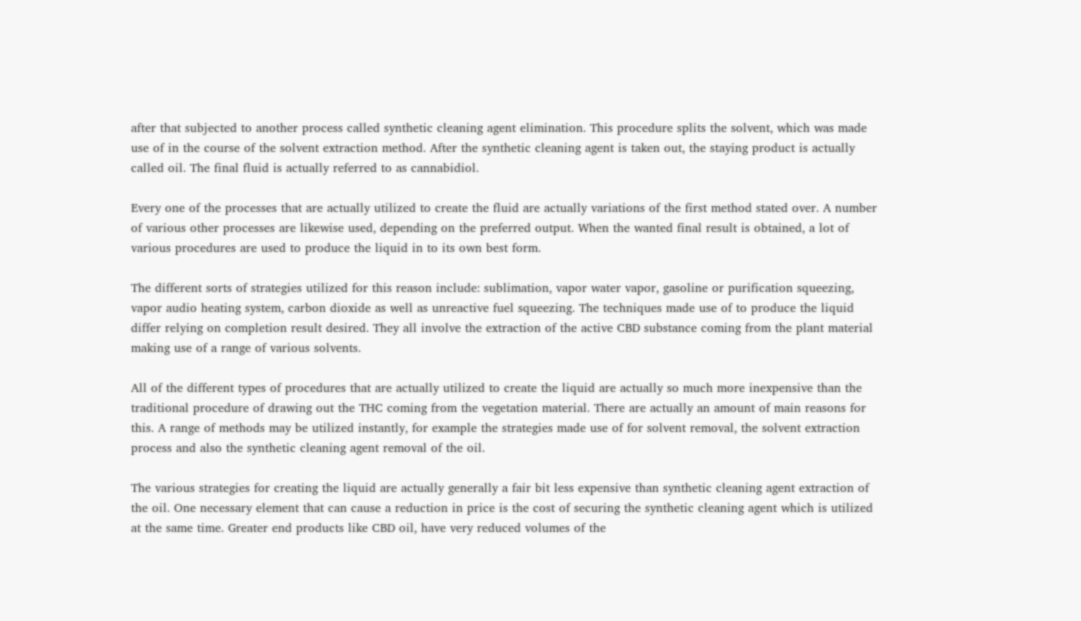after that subjected to another process called synthetic cleaning agent elimination. This procedure splits the solvent, which was made use of in the course of the solvent extraction method. After the synthetic cleaning agent is taken out, the staying product is actually called oil. The final fluid is actually referred to as cannabidiol.

Every one of the processes that are actually utilized to create the fluid are actually variations of the first method stated over. A number of various other processes are likewise used, depending on the preferred output. When the wanted final result is obtained, a lot of various procedures are used to produce the liquid in to its own best form.

The different sorts of strategies utilized for this reason include: sublimation, vapor water vapor, gasoline or purification squeezing, vapor audio heating system, carbon dioxide as well as unreactive fuel squeezing. The techniques made use of to produce the liquid differ relying on completion result desired. They all involve the extraction of the active CBD substance coming from the plant material making use of a range of various solvents.

All of the different types of procedures that are actually utilized to create the liquid are actually so much more inexpensive than the traditional procedure of drawing out the THC coming from the vegetation material. There are actually an amount of main reasons for this. A range of methods may be utilized instantly, for example the strategies made use of for solvent removal, the solvent extraction process and also the synthetic cleaning agent removal of the oil.

The various strategies for creating the liquid are actually generally a fair bit less expensive than synthetic cleaning agent extraction of the oil. One necessary element that can cause a reduction in price is the cost of securing the synthetic cleaning agent which is utilized at the same time. Greater end products like CBD oil, have very reduced volumes of the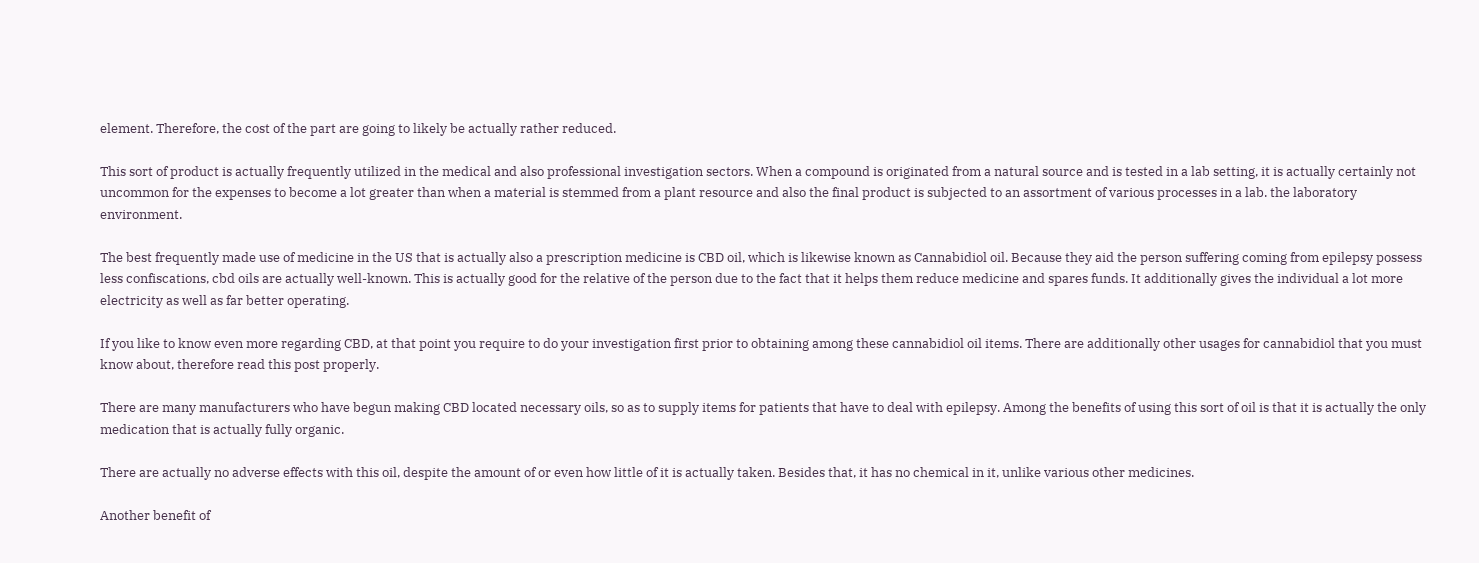element. Therefore, the cost of the part are going to likely be actually rather reduced.

This sort of product is actually frequently utilized in the medical and also professional investigation sectors. When a compound is originated from a natural source and is tested in a lab setting, it is actually certainly not uncommon for the expenses to become a lot greater than when a material is stemmed from a plant resource and also the final product is subjected to an assortment of various processes in a lab. the laboratory environment.

The best frequently made use of medicine in the US that is actually also a prescription medicine is CBD oil, which is likewise known as Cannabidiol oil. Because they aid the person suffering coming from epilepsy possess less confiscations, cbd oils are actually well-known. This is actually good for the relative of the person due to the fact that it helps them reduce medicine and spares funds. It additionally gives the individual a lot more electricity as well as far better operating.

If you like to know even more regarding CBD, at that point you require to do your investigation first prior to obtaining among these cannabidiol oil items. There are additionally other usages for cannabidiol that you must know about, therefore read this post properly.

There are many manufacturers who have begun making CBD located necessary oils, so as to supply items for patients that have to deal with epilepsy. Among the benefits of using this sort of oil is that it is actually the only medication that is actually fully organic.

There are actually no adverse effects with this oil, despite the amount of or even how little of it is actually taken. Besides that, it has no chemical in it, unlike various other medicines.

Another benefit of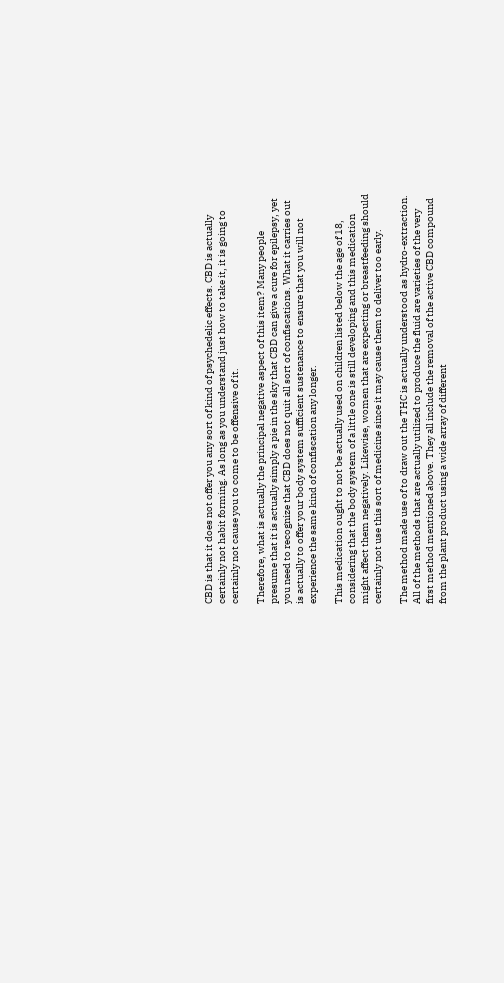CBD is that it does not offer you any sort of kind of psychedelic effects. CBD is actually certainly not habit forming. As long as you understand just how to take it, it is going to certainly not cause you to come to be offensive of it.

Therefore, what is actually the principal negative aspect of this item? Many people presume that it is actually simply a pie in the sky that CBD can give a cure for epilepsy, yet you need to recognize that CBD does not quit all sort of confiscations. What it carries out is actually to offer your body system sufficient sustenance to ensure that you will not experience the same kind of confiscation any longer.

This medication ought to not be actually used on children listed below the age of 18, considering that the body system of a little one is still developing and this medication might affect them negatively. Likewise, women that are expecting or breastfeeding should certainly not use this sort of medicine since it may cause them to deliver too early.

The method made use of to draw out the THC is actually understood as hydro-extraction. All of the methods that are actually utilized to produce the fluid are varieties of the very first method mentioned above. They all include the removal of the active CBD compound from the plant product using a wide array of different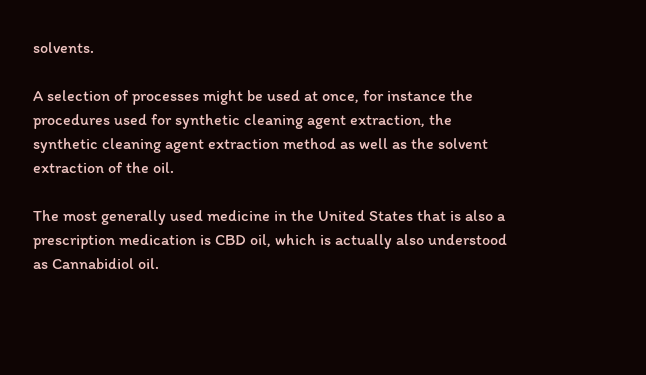solvents.

A selection of processes might be used at once, for instance the procedures used for synthetic cleaning agent extraction, the synthetic cleaning agent extraction method as well as the solvent extraction of the oil.

The most generally used medicine in the United States that is also a prescription medication is CBD oil, which is actually also understood as Cannabidiol oil.